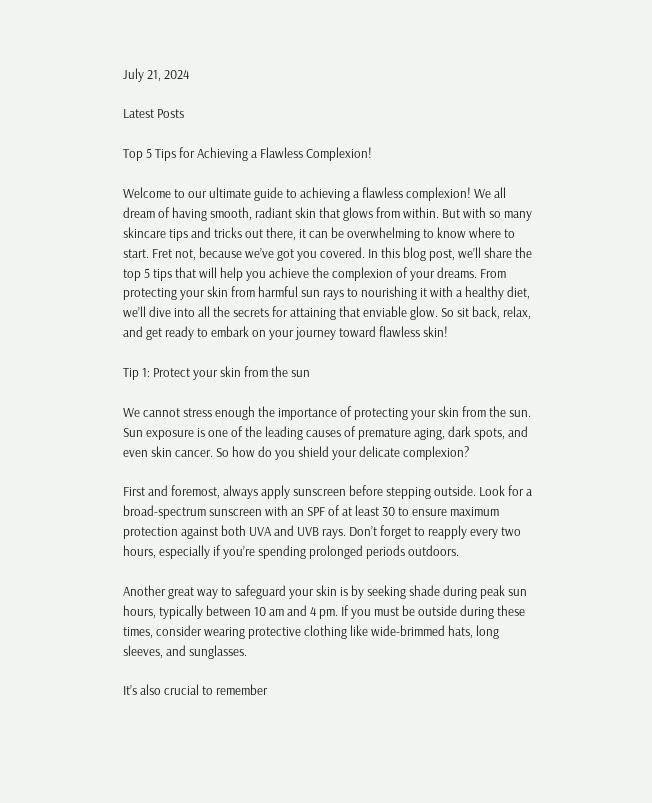July 21, 2024

Latest Posts

Top 5 Tips for Achieving a Flawless Complexion!

Welcome to our ultimate guide to achieving a flawless complexion! We all dream of having smooth, radiant skin that glows from within. But with so many skincare tips and tricks out there, it can be overwhelming to know where to start. Fret not, because we’ve got you covered. In this blog post, we’ll share the top 5 tips that will help you achieve the complexion of your dreams. From protecting your skin from harmful sun rays to nourishing it with a healthy diet, we’ll dive into all the secrets for attaining that enviable glow. So sit back, relax, and get ready to embark on your journey toward flawless skin!

Tip 1: Protect your skin from the sun

We cannot stress enough the importance of protecting your skin from the sun. Sun exposure is one of the leading causes of premature aging, dark spots, and even skin cancer. So how do you shield your delicate complexion?

First and foremost, always apply sunscreen before stepping outside. Look for a broad-spectrum sunscreen with an SPF of at least 30 to ensure maximum protection against both UVA and UVB rays. Don’t forget to reapply every two hours, especially if you’re spending prolonged periods outdoors.

Another great way to safeguard your skin is by seeking shade during peak sun hours, typically between 10 am and 4 pm. If you must be outside during these times, consider wearing protective clothing like wide-brimmed hats, long sleeves, and sunglasses.

It’s also crucial to remember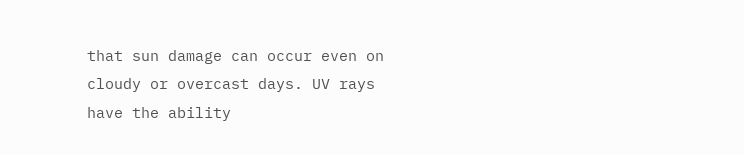that sun damage can occur even on cloudy or overcast days. UV rays have the ability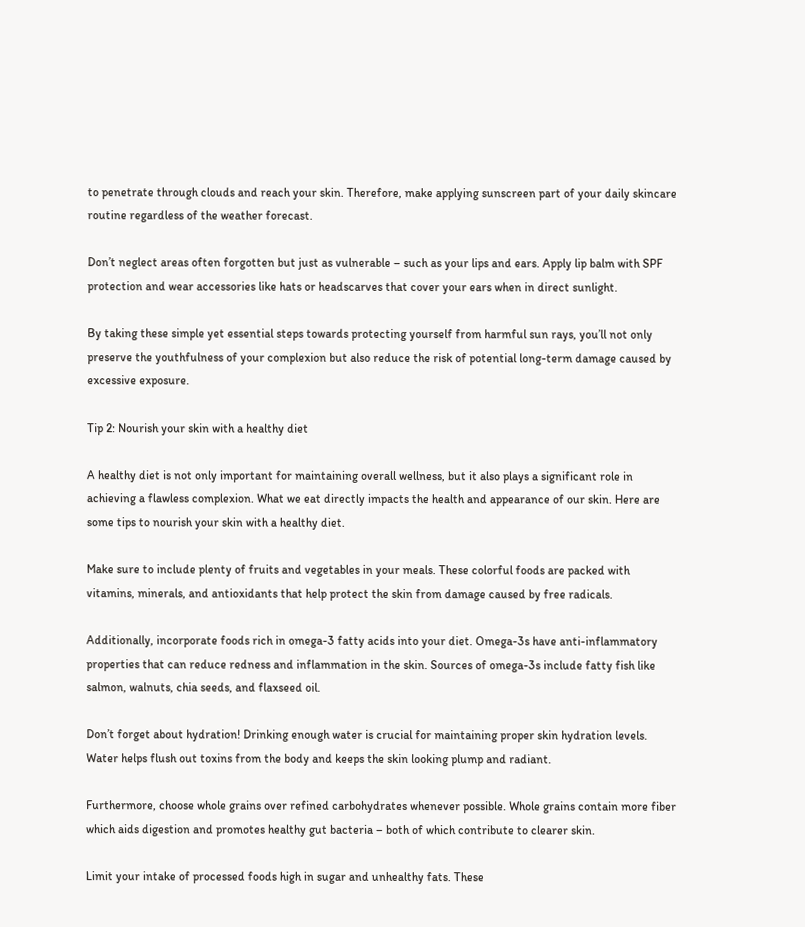to penetrate through clouds and reach your skin. Therefore, make applying sunscreen part of your daily skincare routine regardless of the weather forecast.

Don’t neglect areas often forgotten but just as vulnerable – such as your lips and ears. Apply lip balm with SPF protection and wear accessories like hats or headscarves that cover your ears when in direct sunlight.

By taking these simple yet essential steps towards protecting yourself from harmful sun rays, you’ll not only preserve the youthfulness of your complexion but also reduce the risk of potential long-term damage caused by excessive exposure.

Tip 2: Nourish your skin with a healthy diet

A healthy diet is not only important for maintaining overall wellness, but it also plays a significant role in achieving a flawless complexion. What we eat directly impacts the health and appearance of our skin. Here are some tips to nourish your skin with a healthy diet.

Make sure to include plenty of fruits and vegetables in your meals. These colorful foods are packed with vitamins, minerals, and antioxidants that help protect the skin from damage caused by free radicals.

Additionally, incorporate foods rich in omega-3 fatty acids into your diet. Omega-3s have anti-inflammatory properties that can reduce redness and inflammation in the skin. Sources of omega-3s include fatty fish like salmon, walnuts, chia seeds, and flaxseed oil.

Don’t forget about hydration! Drinking enough water is crucial for maintaining proper skin hydration levels. Water helps flush out toxins from the body and keeps the skin looking plump and radiant.

Furthermore, choose whole grains over refined carbohydrates whenever possible. Whole grains contain more fiber which aids digestion and promotes healthy gut bacteria – both of which contribute to clearer skin.

Limit your intake of processed foods high in sugar and unhealthy fats. These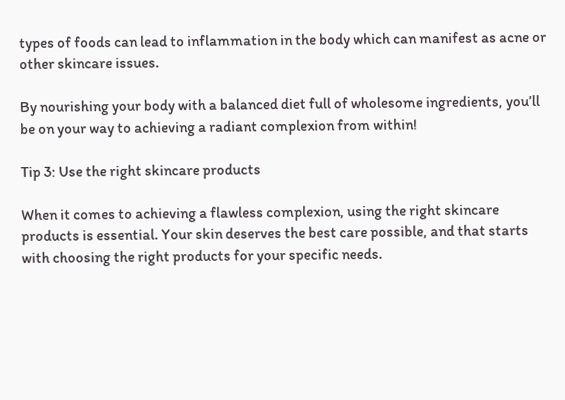types of foods can lead to inflammation in the body which can manifest as acne or other skincare issues.

By nourishing your body with a balanced diet full of wholesome ingredients, you’ll be on your way to achieving a radiant complexion from within!

Tip 3: Use the right skincare products

When it comes to achieving a flawless complexion, using the right skincare products is essential. Your skin deserves the best care possible, and that starts with choosing the right products for your specific needs.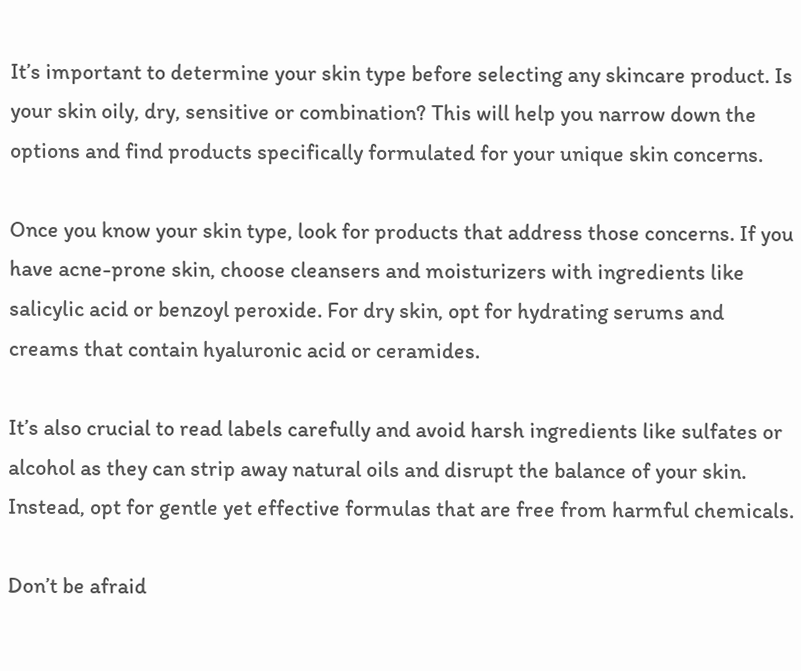It’s important to determine your skin type before selecting any skincare product. Is your skin oily, dry, sensitive or combination? This will help you narrow down the options and find products specifically formulated for your unique skin concerns.

Once you know your skin type, look for products that address those concerns. If you have acne-prone skin, choose cleansers and moisturizers with ingredients like salicylic acid or benzoyl peroxide. For dry skin, opt for hydrating serums and creams that contain hyaluronic acid or ceramides.

It’s also crucial to read labels carefully and avoid harsh ingredients like sulfates or alcohol as they can strip away natural oils and disrupt the balance of your skin. Instead, opt for gentle yet effective formulas that are free from harmful chemicals.

Don’t be afraid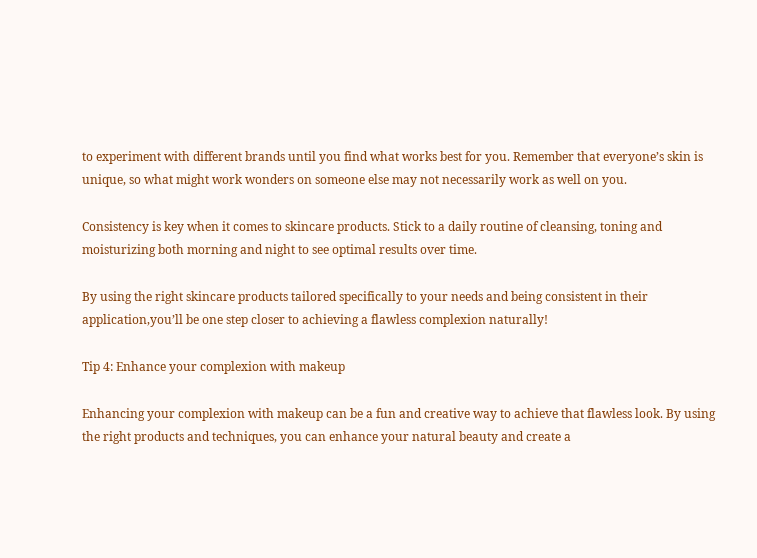to experiment with different brands until you find what works best for you. Remember that everyone’s skin is unique, so what might work wonders on someone else may not necessarily work as well on you.

Consistency is key when it comes to skincare products. Stick to a daily routine of cleansing, toning and moisturizing both morning and night to see optimal results over time.

By using the right skincare products tailored specifically to your needs and being consistent in their application,you’ll be one step closer to achieving a flawless complexion naturally!

Tip 4: Enhance your complexion with makeup

Enhancing your complexion with makeup can be a fun and creative way to achieve that flawless look. By using the right products and techniques, you can enhance your natural beauty and create a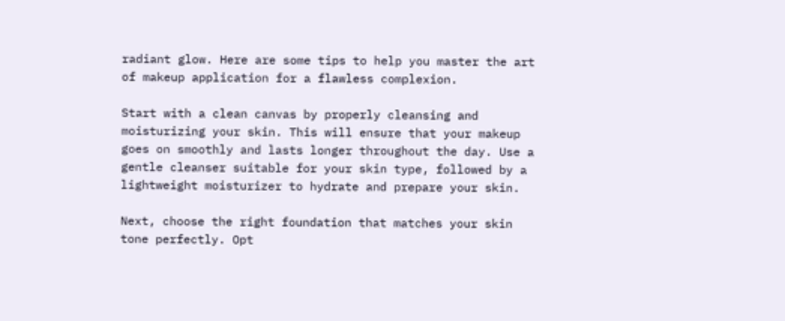radiant glow. Here are some tips to help you master the art of makeup application for a flawless complexion.

Start with a clean canvas by properly cleansing and moisturizing your skin. This will ensure that your makeup goes on smoothly and lasts longer throughout the day. Use a gentle cleanser suitable for your skin type, followed by a lightweight moisturizer to hydrate and prepare your skin.

Next, choose the right foundation that matches your skin tone perfectly. Opt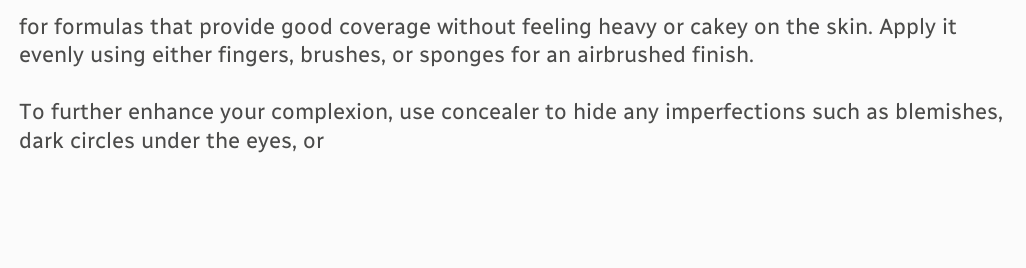for formulas that provide good coverage without feeling heavy or cakey on the skin. Apply it evenly using either fingers, brushes, or sponges for an airbrushed finish.

To further enhance your complexion, use concealer to hide any imperfections such as blemishes, dark circles under the eyes, or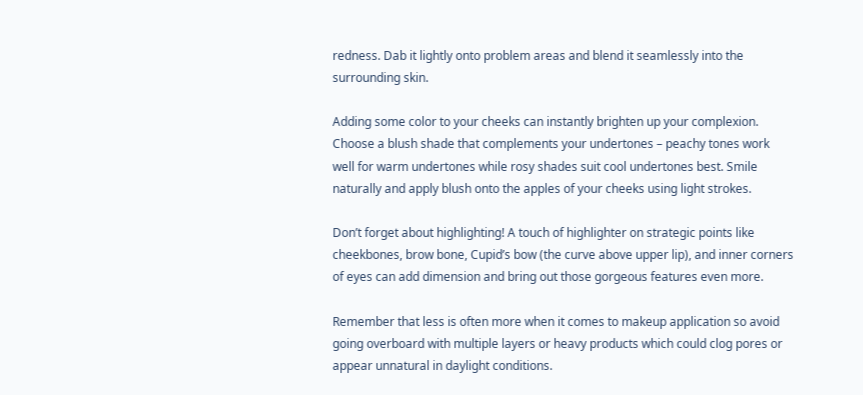redness. Dab it lightly onto problem areas and blend it seamlessly into the surrounding skin.

Adding some color to your cheeks can instantly brighten up your complexion. Choose a blush shade that complements your undertones – peachy tones work well for warm undertones while rosy shades suit cool undertones best. Smile naturally and apply blush onto the apples of your cheeks using light strokes.

Don’t forget about highlighting! A touch of highlighter on strategic points like cheekbones, brow bone, Cupid’s bow (the curve above upper lip), and inner corners of eyes can add dimension and bring out those gorgeous features even more.

Remember that less is often more when it comes to makeup application so avoid going overboard with multiple layers or heavy products which could clog pores or appear unnatural in daylight conditions.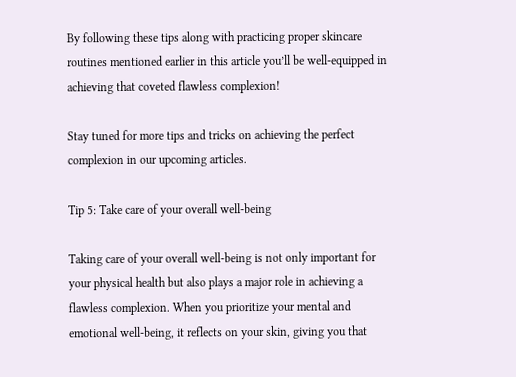By following these tips along with practicing proper skincare routines mentioned earlier in this article you’ll be well-equipped in achieving that coveted flawless complexion!

Stay tuned for more tips and tricks on achieving the perfect complexion in our upcoming articles.

Tip 5: Take care of your overall well-being

Taking care of your overall well-being is not only important for your physical health but also plays a major role in achieving a flawless complexion. When you prioritize your mental and emotional well-being, it reflects on your skin, giving you that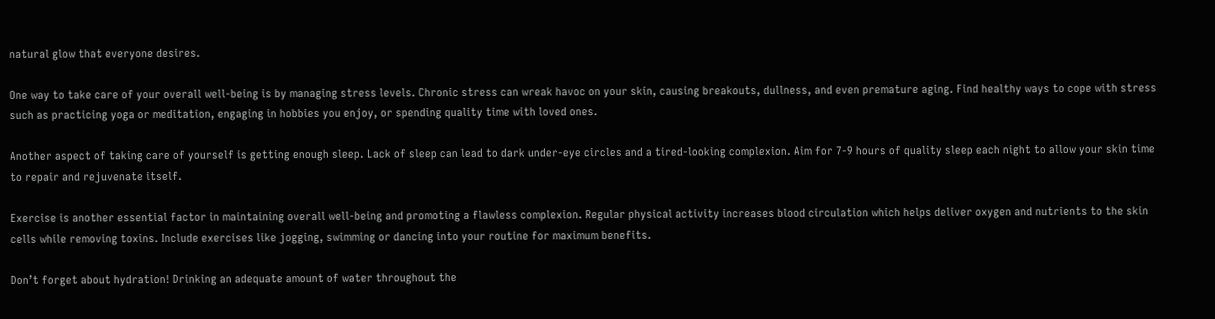natural glow that everyone desires.

One way to take care of your overall well-being is by managing stress levels. Chronic stress can wreak havoc on your skin, causing breakouts, dullness, and even premature aging. Find healthy ways to cope with stress such as practicing yoga or meditation, engaging in hobbies you enjoy, or spending quality time with loved ones.

Another aspect of taking care of yourself is getting enough sleep. Lack of sleep can lead to dark under-eye circles and a tired-looking complexion. Aim for 7-9 hours of quality sleep each night to allow your skin time to repair and rejuvenate itself.

Exercise is another essential factor in maintaining overall well-being and promoting a flawless complexion. Regular physical activity increases blood circulation which helps deliver oxygen and nutrients to the skin cells while removing toxins. Include exercises like jogging, swimming or dancing into your routine for maximum benefits.

Don’t forget about hydration! Drinking an adequate amount of water throughout the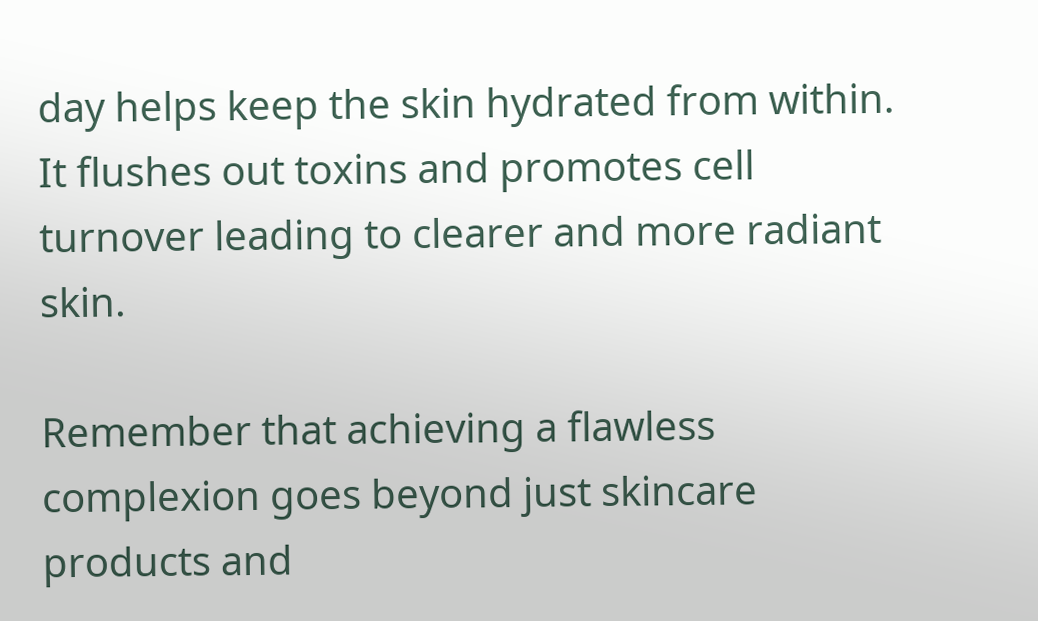day helps keep the skin hydrated from within. It flushes out toxins and promotes cell turnover leading to clearer and more radiant skin.

Remember that achieving a flawless complexion goes beyond just skincare products and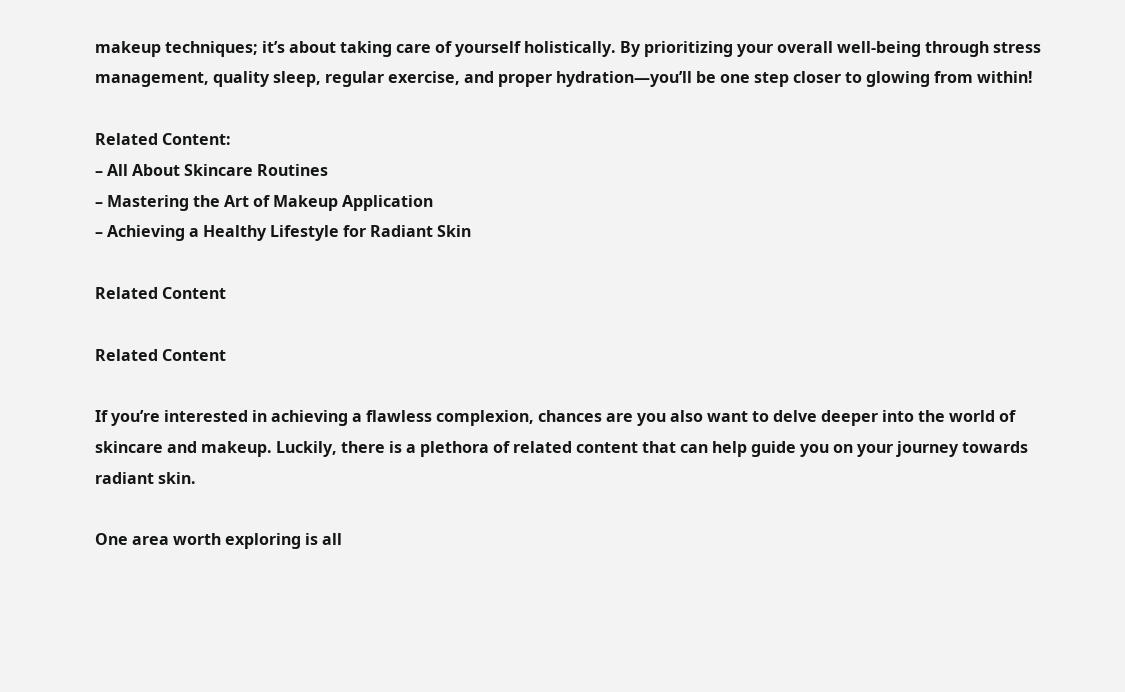makeup techniques; it’s about taking care of yourself holistically. By prioritizing your overall well-being through stress management, quality sleep, regular exercise, and proper hydration—you’ll be one step closer to glowing from within!

Related Content:
– All About Skincare Routines
– Mastering the Art of Makeup Application
– Achieving a Healthy Lifestyle for Radiant Skin

Related Content

Related Content

If you’re interested in achieving a flawless complexion, chances are you also want to delve deeper into the world of skincare and makeup. Luckily, there is a plethora of related content that can help guide you on your journey towards radiant skin.

One area worth exploring is all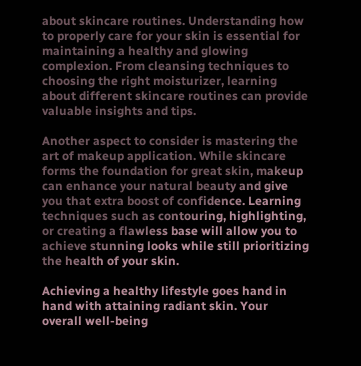about skincare routines. Understanding how to properly care for your skin is essential for maintaining a healthy and glowing complexion. From cleansing techniques to choosing the right moisturizer, learning about different skincare routines can provide valuable insights and tips.

Another aspect to consider is mastering the art of makeup application. While skincare forms the foundation for great skin, makeup can enhance your natural beauty and give you that extra boost of confidence. Learning techniques such as contouring, highlighting, or creating a flawless base will allow you to achieve stunning looks while still prioritizing the health of your skin.

Achieving a healthy lifestyle goes hand in hand with attaining radiant skin. Your overall well-being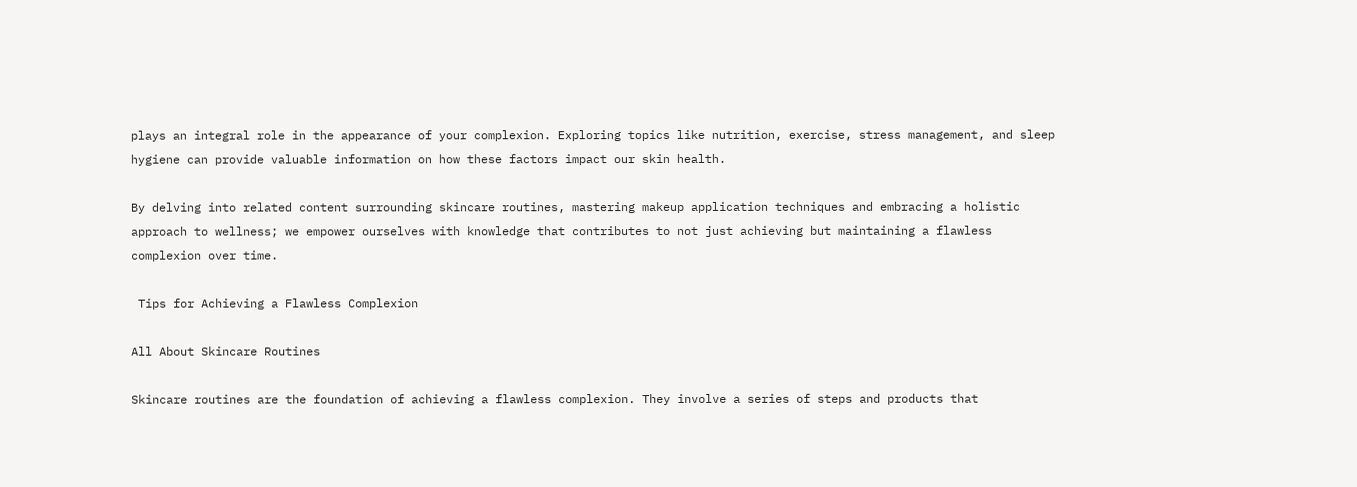plays an integral role in the appearance of your complexion. Exploring topics like nutrition, exercise, stress management, and sleep hygiene can provide valuable information on how these factors impact our skin health.

By delving into related content surrounding skincare routines, mastering makeup application techniques and embracing a holistic approach to wellness; we empower ourselves with knowledge that contributes to not just achieving but maintaining a flawless complexion over time.

 Tips for Achieving a Flawless Complexion

All About Skincare Routines

Skincare routines are the foundation of achieving a flawless complexion. They involve a series of steps and products that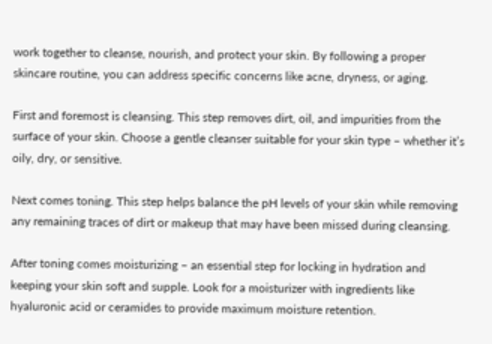work together to cleanse, nourish, and protect your skin. By following a proper skincare routine, you can address specific concerns like acne, dryness, or aging.

First and foremost is cleansing. This step removes dirt, oil, and impurities from the surface of your skin. Choose a gentle cleanser suitable for your skin type – whether it’s oily, dry, or sensitive.

Next comes toning. This step helps balance the pH levels of your skin while removing any remaining traces of dirt or makeup that may have been missed during cleansing.

After toning comes moisturizing – an essential step for locking in hydration and keeping your skin soft and supple. Look for a moisturizer with ingredients like hyaluronic acid or ceramides to provide maximum moisture retention.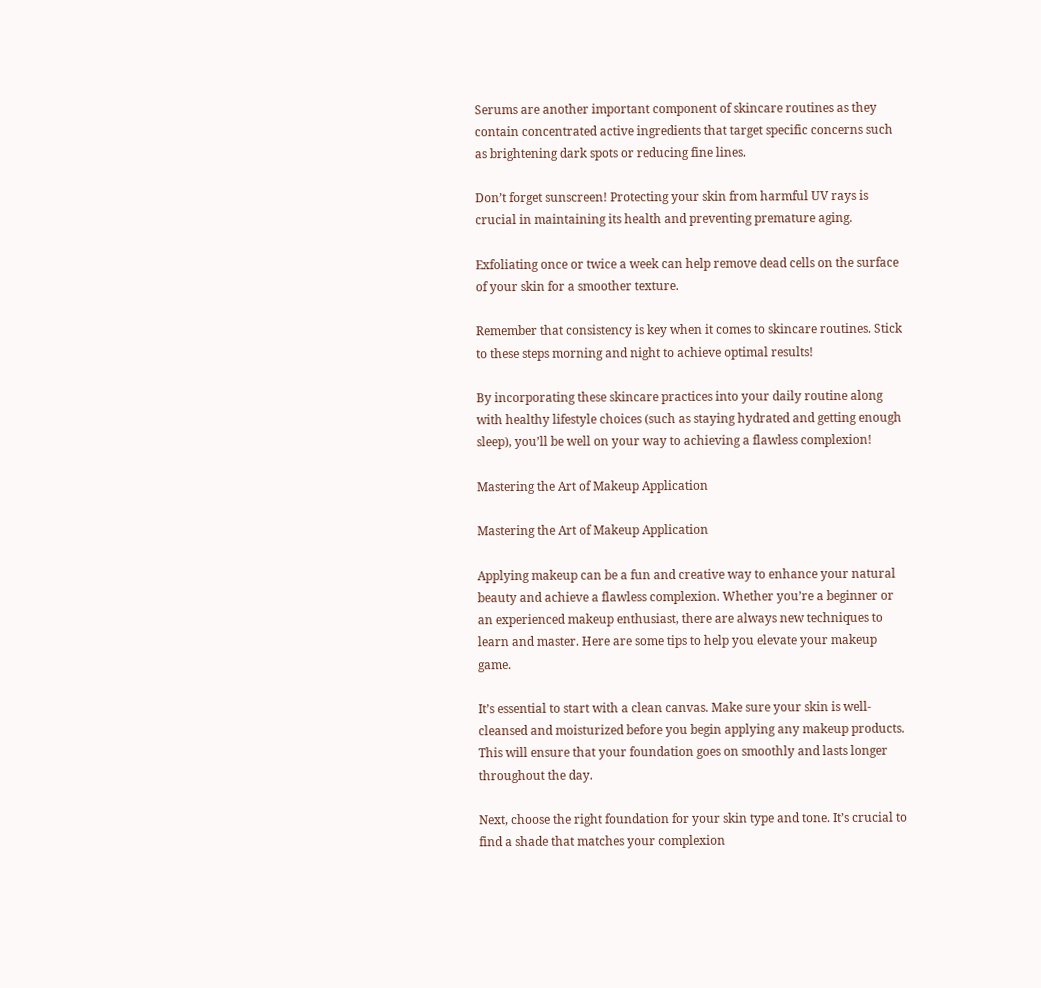Serums are another important component of skincare routines as they contain concentrated active ingredients that target specific concerns such as brightening dark spots or reducing fine lines.

Don’t forget sunscreen! Protecting your skin from harmful UV rays is crucial in maintaining its health and preventing premature aging.

Exfoliating once or twice a week can help remove dead cells on the surface of your skin for a smoother texture.

Remember that consistency is key when it comes to skincare routines. Stick to these steps morning and night to achieve optimal results!

By incorporating these skincare practices into your daily routine along with healthy lifestyle choices (such as staying hydrated and getting enough sleep), you’ll be well on your way to achieving a flawless complexion!

Mastering the Art of Makeup Application

Mastering the Art of Makeup Application

Applying makeup can be a fun and creative way to enhance your natural beauty and achieve a flawless complexion. Whether you’re a beginner or an experienced makeup enthusiast, there are always new techniques to learn and master. Here are some tips to help you elevate your makeup game.

It’s essential to start with a clean canvas. Make sure your skin is well-cleansed and moisturized before you begin applying any makeup products. This will ensure that your foundation goes on smoothly and lasts longer throughout the day.

Next, choose the right foundation for your skin type and tone. It’s crucial to find a shade that matches your complexion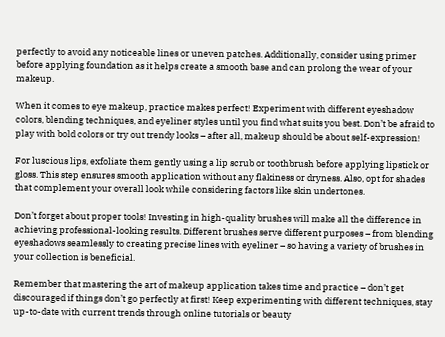perfectly to avoid any noticeable lines or uneven patches. Additionally, consider using primer before applying foundation as it helps create a smooth base and can prolong the wear of your makeup.

When it comes to eye makeup, practice makes perfect! Experiment with different eyeshadow colors, blending techniques, and eyeliner styles until you find what suits you best. Don’t be afraid to play with bold colors or try out trendy looks – after all, makeup should be about self-expression!

For luscious lips, exfoliate them gently using a lip scrub or toothbrush before applying lipstick or gloss. This step ensures smooth application without any flakiness or dryness. Also, opt for shades that complement your overall look while considering factors like skin undertones.

Don’t forget about proper tools! Investing in high-quality brushes will make all the difference in achieving professional-looking results. Different brushes serve different purposes – from blending eyeshadows seamlessly to creating precise lines with eyeliner – so having a variety of brushes in your collection is beneficial.

Remember that mastering the art of makeup application takes time and practice – don’t get discouraged if things don’t go perfectly at first! Keep experimenting with different techniques, stay up-to-date with current trends through online tutorials or beauty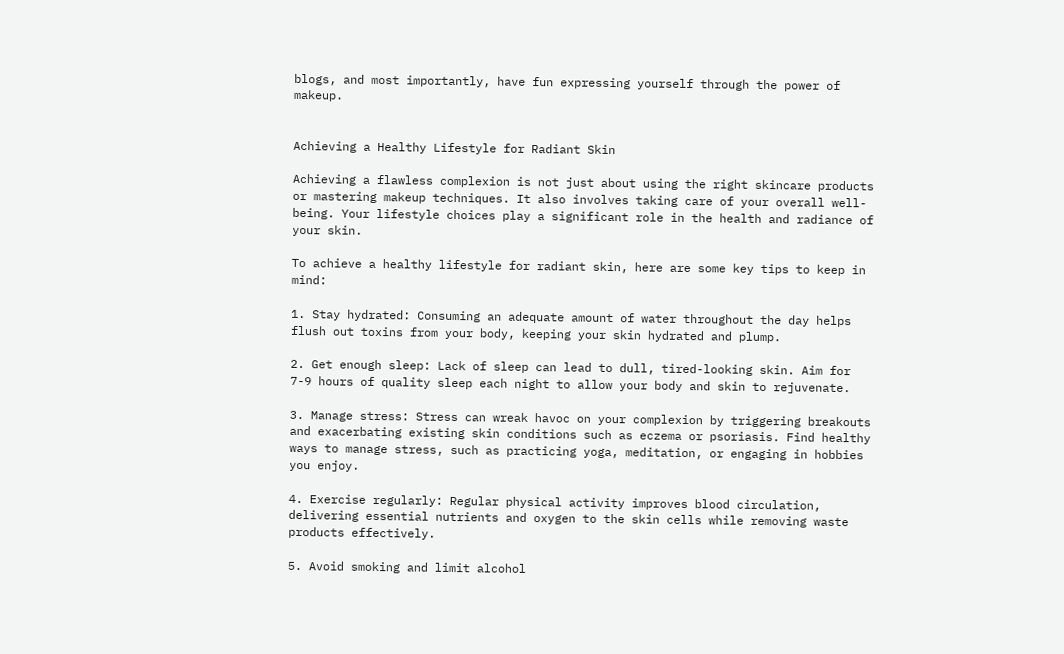blogs, and most importantly, have fun expressing yourself through the power of makeup.


Achieving a Healthy Lifestyle for Radiant Skin

Achieving a flawless complexion is not just about using the right skincare products or mastering makeup techniques. It also involves taking care of your overall well-being. Your lifestyle choices play a significant role in the health and radiance of your skin.

To achieve a healthy lifestyle for radiant skin, here are some key tips to keep in mind:

1. Stay hydrated: Consuming an adequate amount of water throughout the day helps flush out toxins from your body, keeping your skin hydrated and plump.

2. Get enough sleep: Lack of sleep can lead to dull, tired-looking skin. Aim for 7-9 hours of quality sleep each night to allow your body and skin to rejuvenate.

3. Manage stress: Stress can wreak havoc on your complexion by triggering breakouts and exacerbating existing skin conditions such as eczema or psoriasis. Find healthy ways to manage stress, such as practicing yoga, meditation, or engaging in hobbies you enjoy.

4. Exercise regularly: Regular physical activity improves blood circulation, delivering essential nutrients and oxygen to the skin cells while removing waste products effectively.

5. Avoid smoking and limit alcohol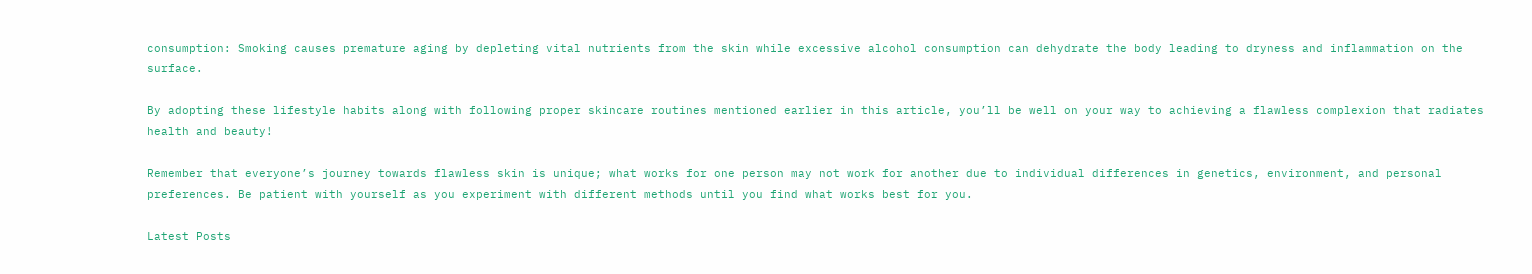consumption: Smoking causes premature aging by depleting vital nutrients from the skin while excessive alcohol consumption can dehydrate the body leading to dryness and inflammation on the surface.

By adopting these lifestyle habits along with following proper skincare routines mentioned earlier in this article, you’ll be well on your way to achieving a flawless complexion that radiates health and beauty!

Remember that everyone’s journey towards flawless skin is unique; what works for one person may not work for another due to individual differences in genetics, environment, and personal preferences. Be patient with yourself as you experiment with different methods until you find what works best for you.

Latest Posts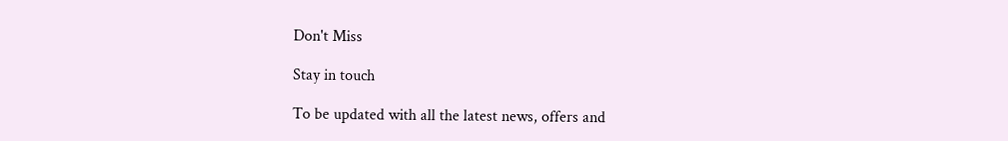Don't Miss

Stay in touch

To be updated with all the latest news, offers and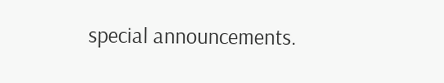special announcements.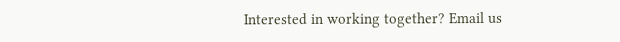Interested in working together? Email us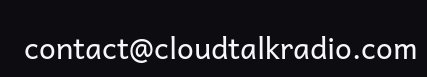contact@cloudtalkradio.com